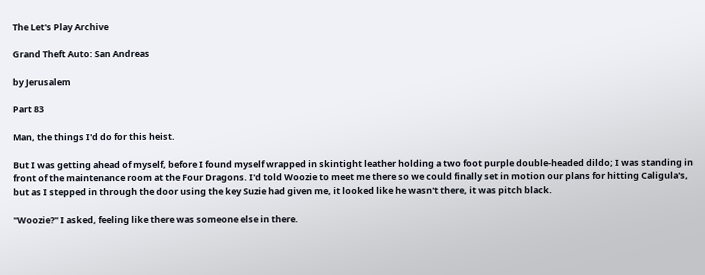The Let's Play Archive

Grand Theft Auto: San Andreas

by Jerusalem

Part 83

Man, the things I'd do for this heist.

But I was getting ahead of myself, before I found myself wrapped in skintight leather holding a two foot purple double-headed dildo; I was standing in front of the maintenance room at the Four Dragons. I'd told Woozie to meet me there so we could finally set in motion our plans for hitting Caligula's, but as I stepped in through the door using the key Suzie had given me, it looked like he wasn't there, it was pitch black.

"Woozie?" I asked, feeling like there was someone else in there.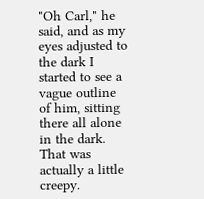"Oh Carl," he said, and as my eyes adjusted to the dark I started to see a vague outline of him, sitting there all alone in the dark. That was actually a little creepy.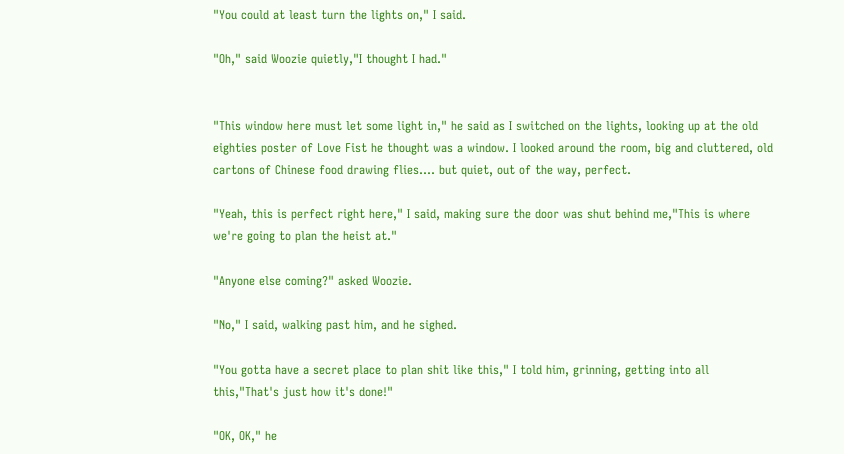"You could at least turn the lights on," I said.

"Oh," said Woozie quietly,"I thought I had."


"This window here must let some light in," he said as I switched on the lights, looking up at the old eighties poster of Love Fist he thought was a window. I looked around the room, big and cluttered, old cartons of Chinese food drawing flies.... but quiet, out of the way, perfect.

"Yeah, this is perfect right here," I said, making sure the door was shut behind me,"This is where we're going to plan the heist at."

"Anyone else coming?" asked Woozie.

"No," I said, walking past him, and he sighed.

"You gotta have a secret place to plan shit like this," I told him, grinning, getting into all this,"That's just how it's done!"

"OK, OK," he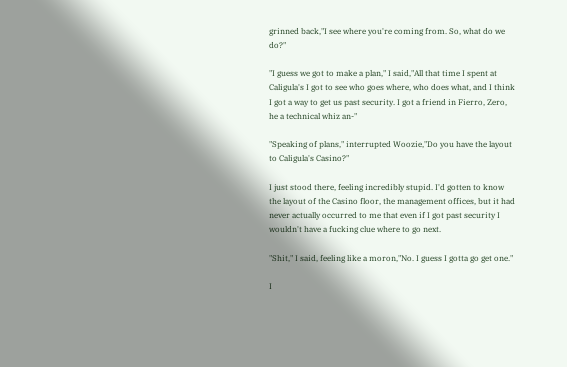grinned back,"I see where you're coming from. So, what do we do?"

"I guess we got to make a plan," I said,"All that time I spent at Caligula's I got to see who goes where, who does what, and I think I got a way to get us past security. I got a friend in Fierro, Zero, he a technical whiz an-"

"Speaking of plans," interrupted Woozie,"Do you have the layout to Caligula's Casino?"

I just stood there, feeling incredibly stupid. I'd gotten to know the layout of the Casino floor, the management offices, but it had never actually occurred to me that even if I got past security I wouldn't have a fucking clue where to go next.

"Shit," I said, feeling like a moron,"No. I guess I gotta go get one."

I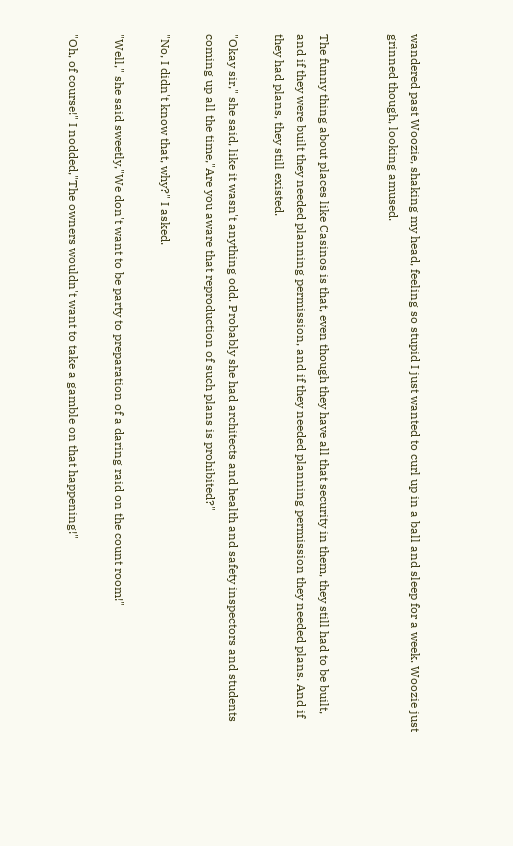wandered past Woozie, shaking my head, feeling so stupid I just wanted to curl up in a ball and sleep for a week. Woozie just grinned though, looking amused.


The funny thing about places like Casinos is that, even though they have all that security in them, they still had to be built, and if they were built they needed planning permission, and if they needed planning permission they needed plans. And if they had plans, they still existed.

"Okay sir," she said, like it wasn't anything odd. Probably she had architects and health and safety inspectors and students coming up all the time,"Are you aware that reproduction of such plans is prohibited?"

"No, I didn't know that, why?" I asked.

"Well," she said sweetly,"We don't want to be party to preparation of a daring raid on the count room!"

"Oh, of course!" I nodded,"The owners wouldn't want to take a gamble on that happening!"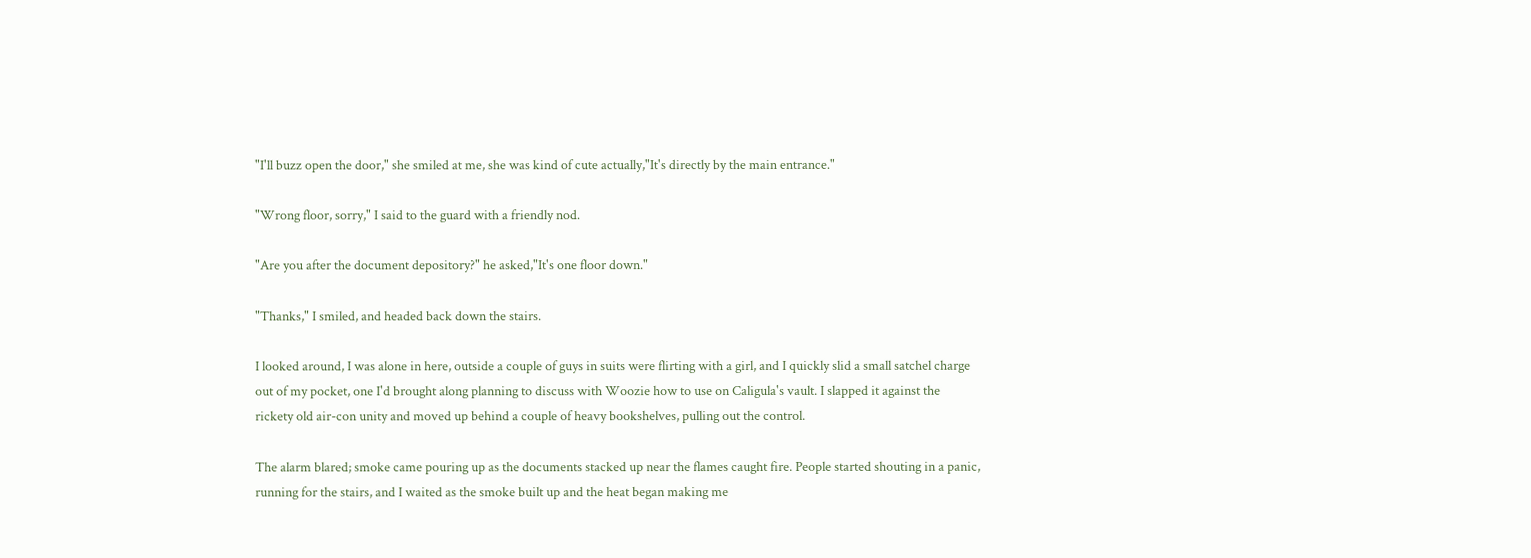"I'll buzz open the door," she smiled at me, she was kind of cute actually,"It's directly by the main entrance."

"Wrong floor, sorry," I said to the guard with a friendly nod.

"Are you after the document depository?" he asked,"It's one floor down."

"Thanks," I smiled, and headed back down the stairs.

I looked around, I was alone in here, outside a couple of guys in suits were flirting with a girl, and I quickly slid a small satchel charge out of my pocket, one I'd brought along planning to discuss with Woozie how to use on Caligula's vault. I slapped it against the rickety old air-con unity and moved up behind a couple of heavy bookshelves, pulling out the control.

The alarm blared; smoke came pouring up as the documents stacked up near the flames caught fire. People started shouting in a panic, running for the stairs, and I waited as the smoke built up and the heat began making me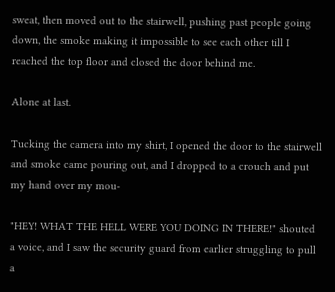sweat, then moved out to the stairwell, pushing past people going down, the smoke making it impossible to see each other till I reached the top floor and closed the door behind me.

Alone at last.

Tucking the camera into my shirt, I opened the door to the stairwell and smoke came pouring out, and I dropped to a crouch and put my hand over my mou-

"HEY! WHAT THE HELL WERE YOU DOING IN THERE!" shouted a voice, and I saw the security guard from earlier struggling to pull a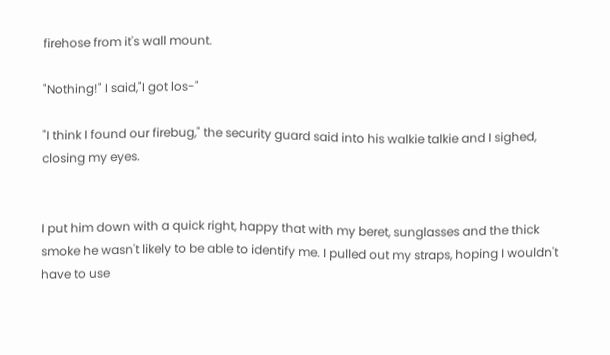firehose from it's wall mount.

"Nothing!" I said,"I got los-"

"I think I found our firebug," the security guard said into his walkie talkie and I sighed, closing my eyes.


I put him down with a quick right, happy that with my beret, sunglasses and the thick smoke he wasn't likely to be able to identify me. I pulled out my straps, hoping I wouldn't have to use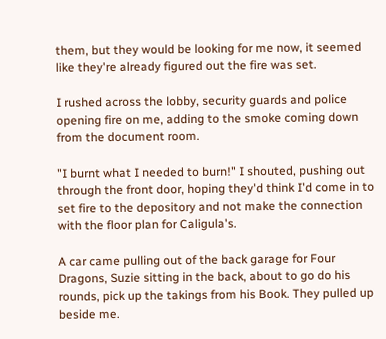them, but they would be looking for me now, it seemed like they're already figured out the fire was set.

I rushed across the lobby, security guards and police opening fire on me, adding to the smoke coming down from the document room.

"I burnt what I needed to burn!" I shouted, pushing out through the front door, hoping they'd think I'd come in to set fire to the depository and not make the connection with the floor plan for Caligula's.

A car came pulling out of the back garage for Four Dragons, Suzie sitting in the back, about to go do his rounds, pick up the takings from his Book. They pulled up beside me.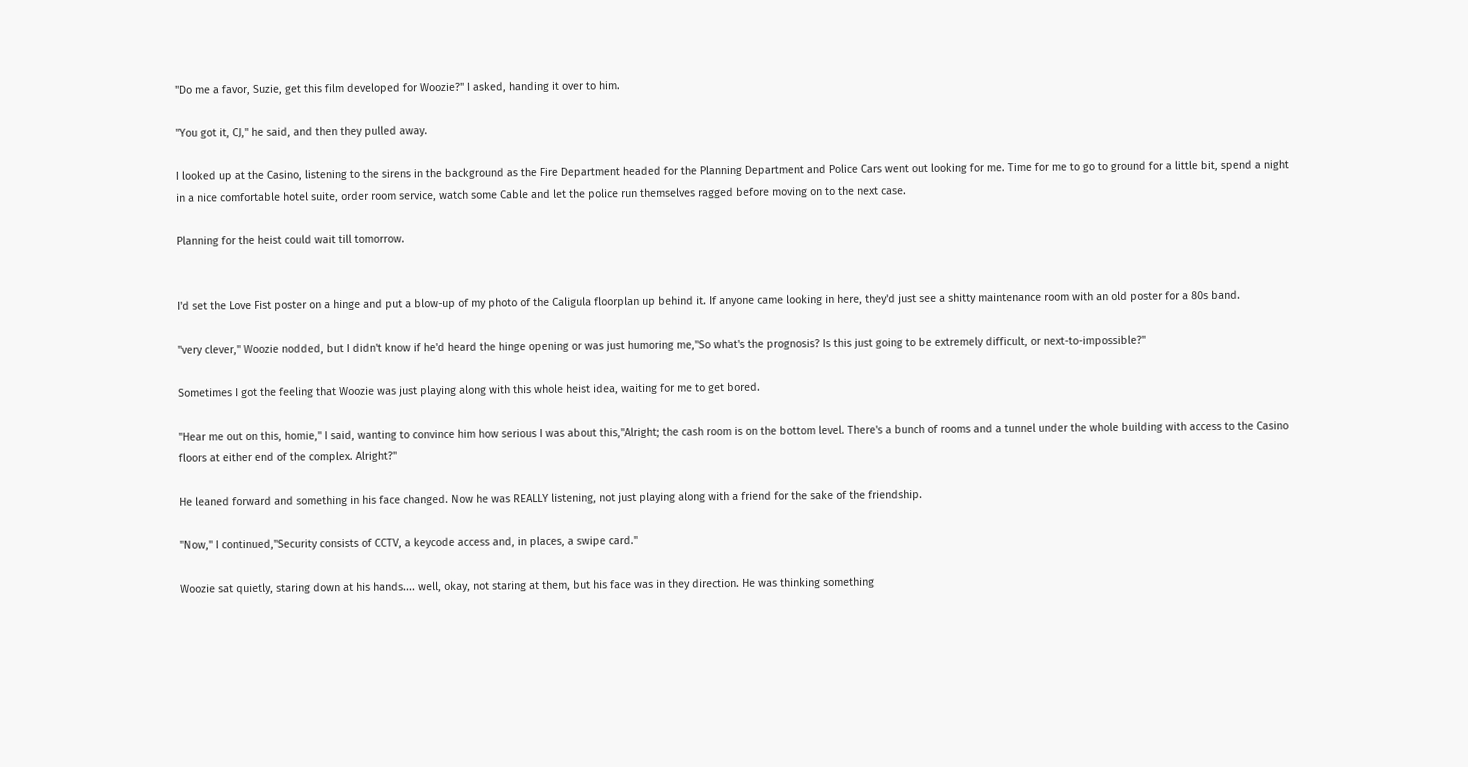"Do me a favor, Suzie, get this film developed for Woozie?" I asked, handing it over to him.

"You got it, CJ," he said, and then they pulled away.

I looked up at the Casino, listening to the sirens in the background as the Fire Department headed for the Planning Department and Police Cars went out looking for me. Time for me to go to ground for a little bit, spend a night in a nice comfortable hotel suite, order room service, watch some Cable and let the police run themselves ragged before moving on to the next case.

Planning for the heist could wait till tomorrow.


I'd set the Love Fist poster on a hinge and put a blow-up of my photo of the Caligula floorplan up behind it. If anyone came looking in here, they'd just see a shitty maintenance room with an old poster for a 80s band.

"very clever," Woozie nodded, but I didn't know if he'd heard the hinge opening or was just humoring me,"So what's the prognosis? Is this just going to be extremely difficult, or next-to-impossible?"

Sometimes I got the feeling that Woozie was just playing along with this whole heist idea, waiting for me to get bored.

"Hear me out on this, homie," I said, wanting to convince him how serious I was about this,"Alright; the cash room is on the bottom level. There's a bunch of rooms and a tunnel under the whole building with access to the Casino floors at either end of the complex. Alright?"

He leaned forward and something in his face changed. Now he was REALLY listening, not just playing along with a friend for the sake of the friendship.

"Now," I continued,"Security consists of CCTV, a keycode access and, in places, a swipe card."

Woozie sat quietly, staring down at his hands.... well, okay, not staring at them, but his face was in they direction. He was thinking something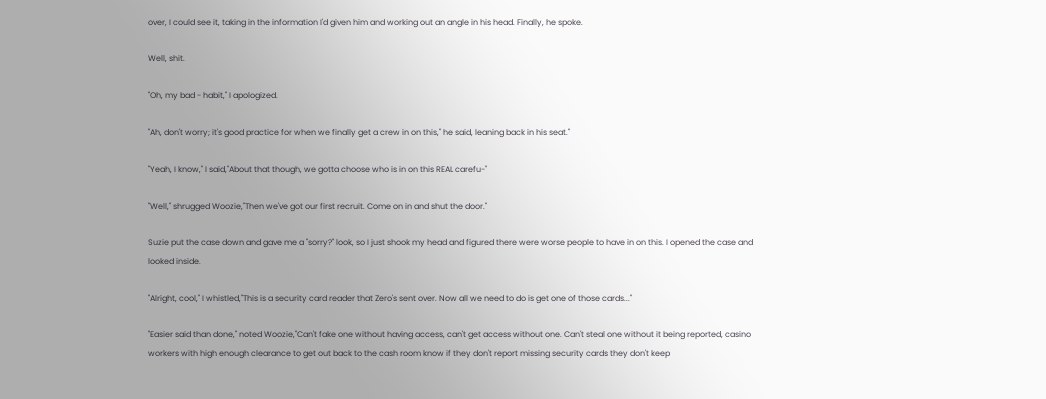over, I could see it, taking in the information I'd given him and working out an angle in his head. Finally, he spoke.

Well, shit.

"Oh, my bad - habit," I apologized.

"Ah, don't worry; it's good practice for when we finally get a crew in on this," he said, leaning back in his seat."

"Yeah, I know," I said,"About that though, we gotta choose who is in on this REAL carefu-"

"Well," shrugged Woozie,"Then we've got our first recruit. Come on in and shut the door."

Suzie put the case down and gave me a "sorry?" look, so I just shook my head and figured there were worse people to have in on this. I opened the case and looked inside.

"Alright, cool," I whistled,"This is a security card reader that Zero's sent over. Now all we need to do is get one of those cards..."

"Easier said than done," noted Woozie,"Can't fake one without having access, can't get access without one. Can't steal one without it being reported, casino workers with high enough clearance to get out back to the cash room know if they don't report missing security cards they don't keep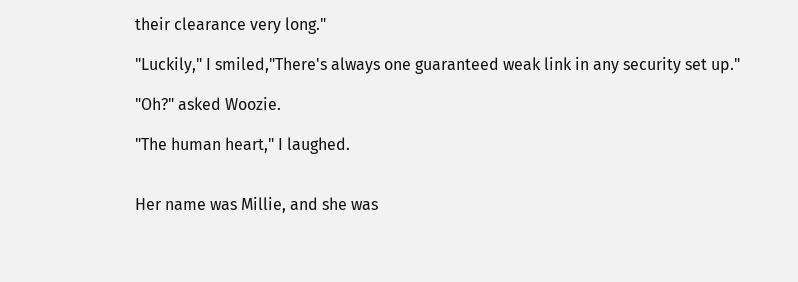their clearance very long."

"Luckily," I smiled,"There's always one guaranteed weak link in any security set up."

"Oh?" asked Woozie.

"The human heart," I laughed.


Her name was Millie, and she was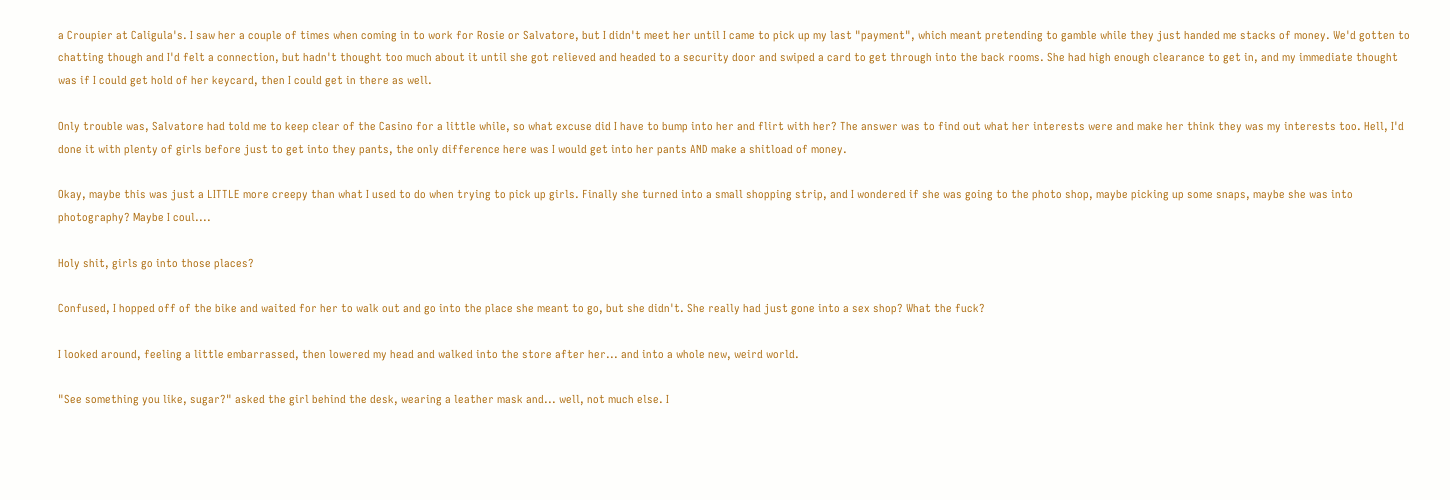a Croupier at Caligula's. I saw her a couple of times when coming in to work for Rosie or Salvatore, but I didn't meet her until I came to pick up my last "payment", which meant pretending to gamble while they just handed me stacks of money. We'd gotten to chatting though and I'd felt a connection, but hadn't thought too much about it until she got relieved and headed to a security door and swiped a card to get through into the back rooms. She had high enough clearance to get in, and my immediate thought was if I could get hold of her keycard, then I could get in there as well.

Only trouble was, Salvatore had told me to keep clear of the Casino for a little while, so what excuse did I have to bump into her and flirt with her? The answer was to find out what her interests were and make her think they was my interests too. Hell, I'd done it with plenty of girls before just to get into they pants, the only difference here was I would get into her pants AND make a shitload of money.

Okay, maybe this was just a LITTLE more creepy than what I used to do when trying to pick up girls. Finally she turned into a small shopping strip, and I wondered if she was going to the photo shop, maybe picking up some snaps, maybe she was into photography? Maybe I coul....

Holy shit, girls go into those places?

Confused, I hopped off of the bike and waited for her to walk out and go into the place she meant to go, but she didn't. She really had just gone into a sex shop? What the fuck?

I looked around, feeling a little embarrassed, then lowered my head and walked into the store after her... and into a whole new, weird world.

"See something you like, sugar?" asked the girl behind the desk, wearing a leather mask and... well, not much else. I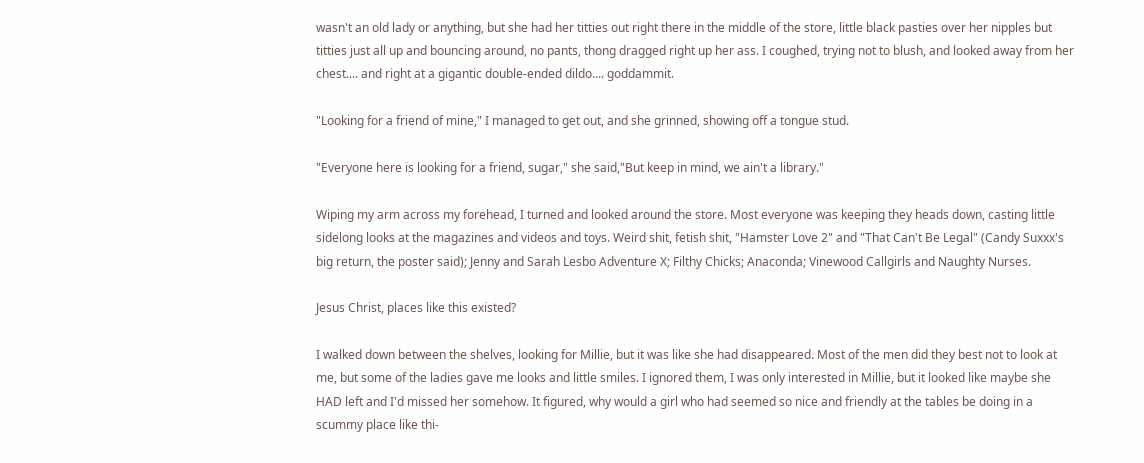wasn't an old lady or anything, but she had her titties out right there in the middle of the store, little black pasties over her nipples but titties just all up and bouncing around, no pants, thong dragged right up her ass. I coughed, trying not to blush, and looked away from her chest.... and right at a gigantic double-ended dildo.... goddammit.

"Looking for a friend of mine," I managed to get out, and she grinned, showing off a tongue stud.

"Everyone here is looking for a friend, sugar," she said,"But keep in mind, we ain't a library."

Wiping my arm across my forehead, I turned and looked around the store. Most everyone was keeping they heads down, casting little sidelong looks at the magazines and videos and toys. Weird shit, fetish shit, "Hamster Love 2" and "That Can't Be Legal" (Candy Suxxx's big return, the poster said); Jenny and Sarah Lesbo Adventure X; Filthy Chicks; Anaconda; Vinewood Callgirls and Naughty Nurses.

Jesus Christ, places like this existed?

I walked down between the shelves, looking for Millie, but it was like she had disappeared. Most of the men did they best not to look at me, but some of the ladies gave me looks and little smiles. I ignored them, I was only interested in Millie, but it looked like maybe she HAD left and I'd missed her somehow. It figured, why would a girl who had seemed so nice and friendly at the tables be doing in a scummy place like thi-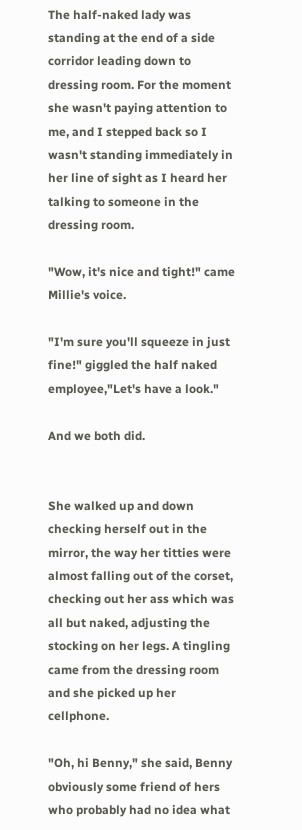The half-naked lady was standing at the end of a side corridor leading down to dressing room. For the moment she wasn't paying attention to me, and I stepped back so I wasn't standing immediately in her line of sight as I heard her talking to someone in the dressing room.

"Wow, it's nice and tight!" came Millie's voice.

"I'm sure you'll squeeze in just fine!" giggled the half naked employee,"Let's have a look."

And we both did.


She walked up and down checking herself out in the mirror, the way her titties were almost falling out of the corset, checking out her ass which was all but naked, adjusting the stocking on her legs. A tingling came from the dressing room and she picked up her cellphone.

"Oh, hi Benny," she said, Benny obviously some friend of hers who probably had no idea what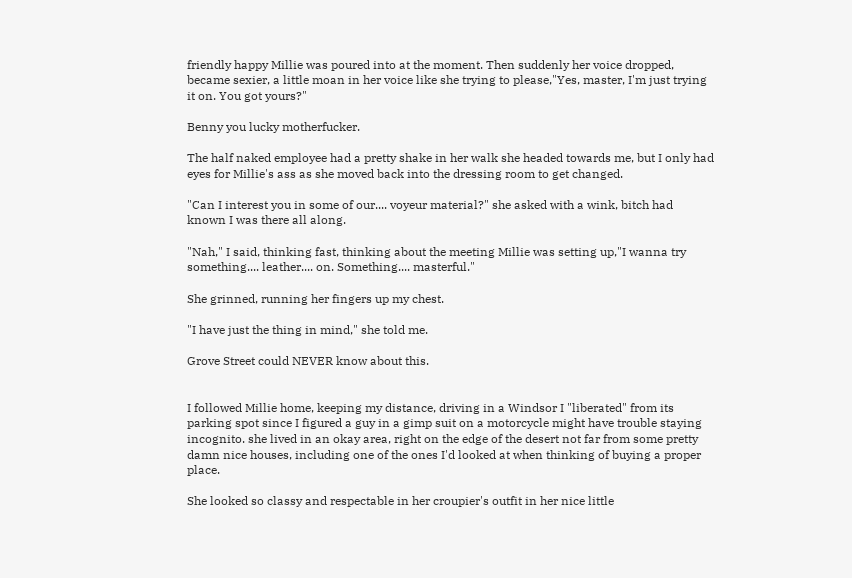friendly happy Millie was poured into at the moment. Then suddenly her voice dropped, became sexier, a little moan in her voice like she trying to please,"Yes, master, I'm just trying it on. You got yours?"

Benny you lucky motherfucker.

The half naked employee had a pretty shake in her walk she headed towards me, but I only had eyes for Millie's ass as she moved back into the dressing room to get changed.

"Can I interest you in some of our.... voyeur material?" she asked with a wink, bitch had known I was there all along.

"Nah," I said, thinking fast, thinking about the meeting Millie was setting up,"I wanna try something.... leather.... on. Something.... masterful."

She grinned, running her fingers up my chest.

"I have just the thing in mind," she told me.

Grove Street could NEVER know about this.


I followed Millie home, keeping my distance, driving in a Windsor I "liberated" from its parking spot since I figured a guy in a gimp suit on a motorcycle might have trouble staying incognito. she lived in an okay area, right on the edge of the desert not far from some pretty damn nice houses, including one of the ones I'd looked at when thinking of buying a proper place.

She looked so classy and respectable in her croupier's outfit in her nice little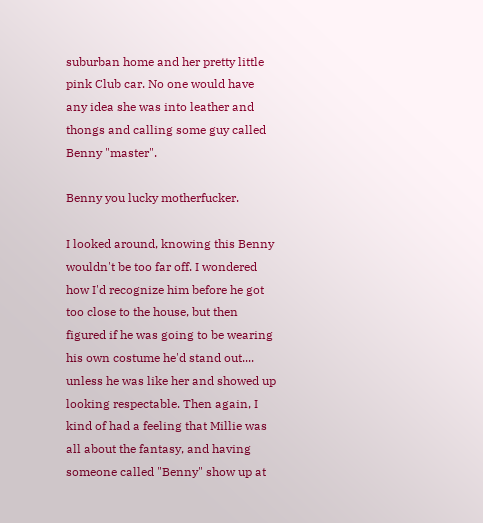suburban home and her pretty little pink Club car. No one would have any idea she was into leather and thongs and calling some guy called Benny "master".

Benny you lucky motherfucker.

I looked around, knowing this Benny wouldn't be too far off. I wondered how I'd recognize him before he got too close to the house, but then figured if he was going to be wearing his own costume he'd stand out.... unless he was like her and showed up looking respectable. Then again, I kind of had a feeling that Millie was all about the fantasy, and having someone called "Benny" show up at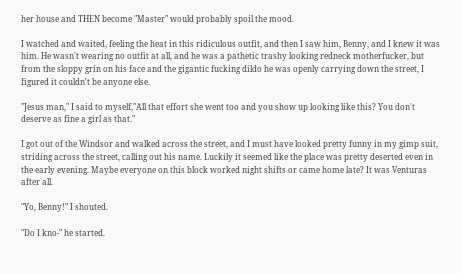her house and THEN become "Master" would probably spoil the mood.

I watched and waited, feeling the heat in this ridiculous outfit, and then I saw him, Benny, and I knew it was him. He wasn't wearing no outfit at all, and he was a pathetic trashy looking redneck motherfucker, but from the sloppy grin on his face and the gigantic fucking dildo he was openly carrying down the street, I figured it couldn't be anyone else.

"Jesus man," I said to myself,"All that effort she went too and you show up looking like this? You don't deserve as fine a girl as that."

I got out of the Windsor and walked across the street, and I must have looked pretty funny in my gimp suit, striding across the street, calling out his name. Luckily it seemed like the place was pretty deserted even in the early evening. Maybe everyone on this block worked night shifts or came home late? It was Venturas after all.

"Yo, Benny!" I shouted.

"Do I kno-" he started.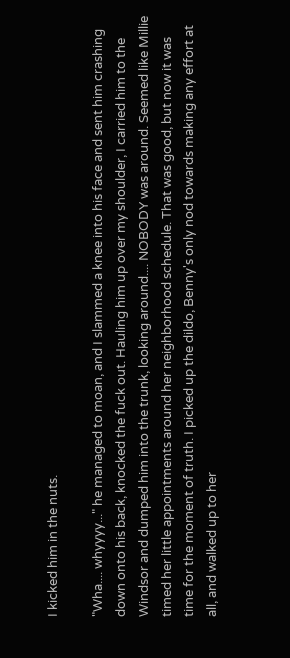I kicked him in the nuts.

"Wha.... whyyyy..." he managed to moan, and I slammed a knee into his face and sent him crashing down onto his back, knocked the fuck out. Hauling him up over my shoulder, I carried him to the Windsor and dumped him into the trunk, looking around.... NOBODY was around. Seemed like Millie timed her little appointments around her neighborhood schedule. That was good, but now it was time for the moment of truth. I picked up the dildo, Benny's only nod towards making any effort at all, and walked up to her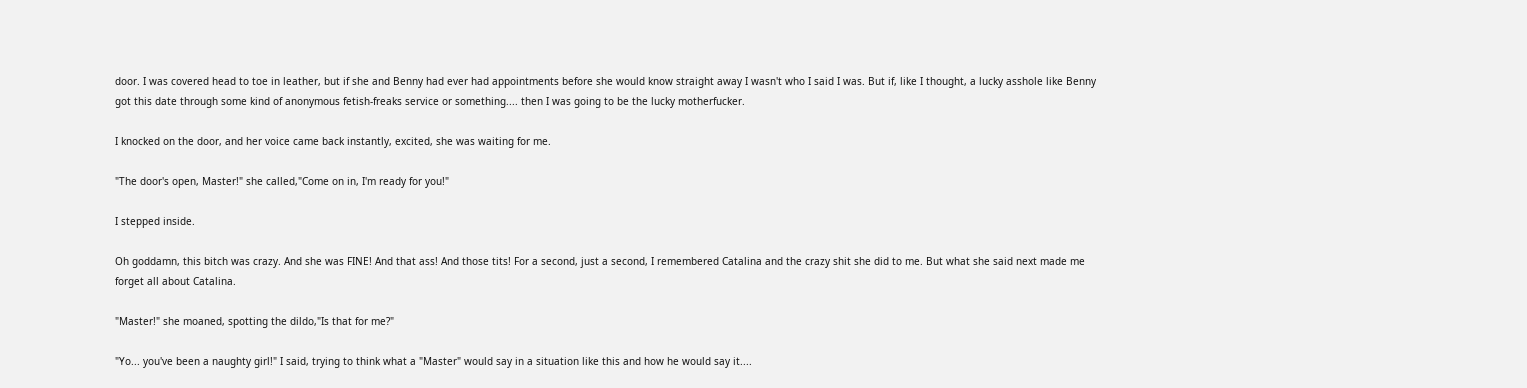door. I was covered head to toe in leather, but if she and Benny had ever had appointments before she would know straight away I wasn't who I said I was. But if, like I thought, a lucky asshole like Benny got this date through some kind of anonymous fetish-freaks service or something.... then I was going to be the lucky motherfucker.

I knocked on the door, and her voice came back instantly, excited, she was waiting for me.

"The door's open, Master!" she called,"Come on in, I'm ready for you!"

I stepped inside.

Oh goddamn, this bitch was crazy. And she was FINE! And that ass! And those tits! For a second, just a second, I remembered Catalina and the crazy shit she did to me. But what she said next made me forget all about Catalina.

"Master!" she moaned, spotting the dildo,"Is that for me?"

"Yo... you've been a naughty girl!" I said, trying to think what a "Master" would say in a situation like this and how he would say it....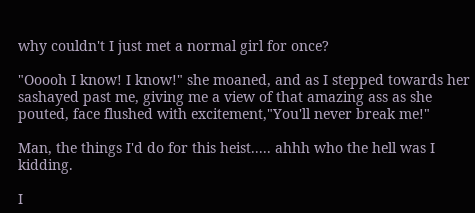why couldn't I just met a normal girl for once?

"Ooooh I know! I know!" she moaned, and as I stepped towards her sashayed past me, giving me a view of that amazing ass as she pouted, face flushed with excitement,"You'll never break me!"

Man, the things I'd do for this heist..... ahhh who the hell was I kidding.

I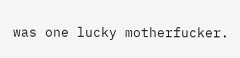was one lucky motherfucker.